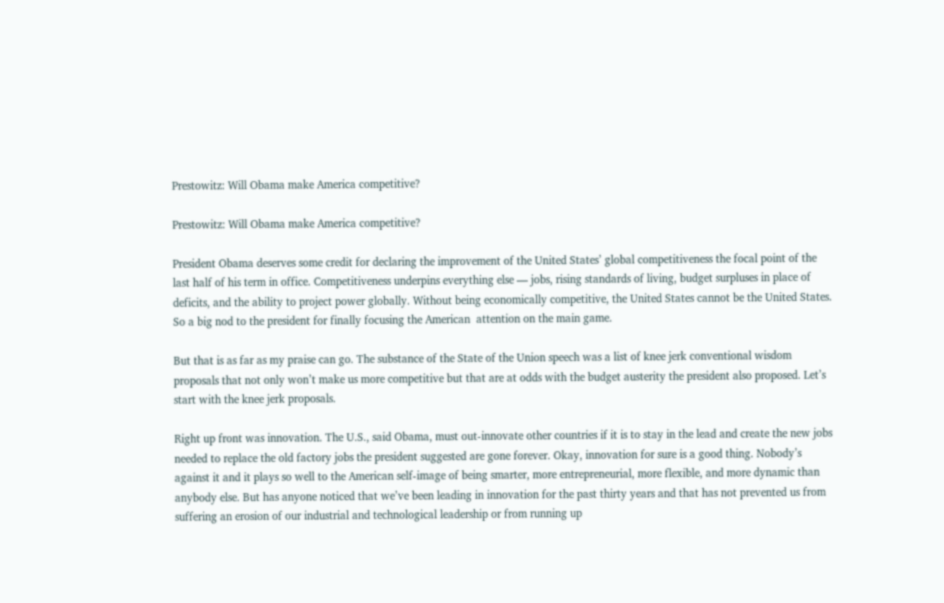Prestowitz: Will Obama make America competitive?

Prestowitz: Will Obama make America competitive?

President Obama deserves some credit for declaring the improvement of the United States’ global competitiveness the focal point of the last half of his term in office. Competitiveness underpins everything else — jobs, rising standards of living, budget surpluses in place of deficits, and the ability to project power globally. Without being economically competitive, the United States cannot be the United States. So a big nod to the president for finally focusing the American  attention on the main game.

But that is as far as my praise can go. The substance of the State of the Union speech was a list of knee jerk conventional wisdom proposals that not only won’t make us more competitive but that are at odds with the budget austerity the president also proposed. Let’s start with the knee jerk proposals.

Right up front was innovation. The U.S., said Obama, must out-innovate other countries if it is to stay in the lead and create the new jobs needed to replace the old factory jobs the president suggested are gone forever. Okay, innovation for sure is a good thing. Nobody’s against it and it plays so well to the American self-image of being smarter, more entrepreneurial, more flexible, and more dynamic than anybody else. But has anyone noticed that we’ve been leading in innovation for the past thirty years and that has not prevented us from suffering an erosion of our industrial and technological leadership or from running up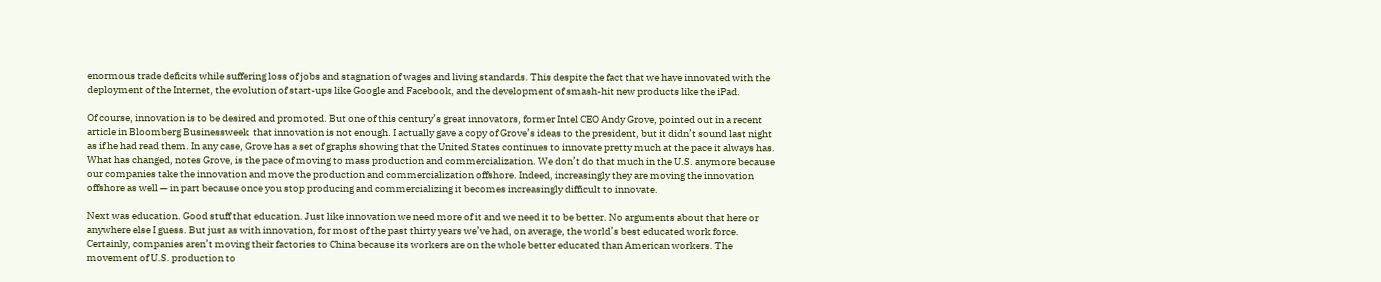enormous trade deficits while suffering loss of jobs and stagnation of wages and living standards. This despite the fact that we have innovated with the deployment of the Internet, the evolution of start-ups like Google and Facebook, and the development of smash-hit new products like the iPad.

Of course, innovation is to be desired and promoted. But one of this century’s great innovators, former Intel CEO Andy Grove, pointed out in a recent article in Bloomberg Businessweek  that innovation is not enough. I actually gave a copy of Grove’s ideas to the president, but it didn’t sound last night as if he had read them. In any case, Grove has a set of graphs showing that the United States continues to innovate pretty much at the pace it always has. What has changed, notes Grove, is the pace of moving to mass production and commercialization. We don’t do that much in the U.S. anymore because our companies take the innovation and move the production and commercialization offshore. Indeed, increasingly they are moving the innovation offshore as well — in part because once you stop producing and commercializing it becomes increasingly difficult to innovate.

Next was education. Good stuff that education. Just like innovation we need more of it and we need it to be better. No arguments about that here or anywhere else I guess. But just as with innovation, for most of the past thirty years we’ve had, on average, the world’s best educated work force. Certainly, companies aren’t moving their factories to China because its workers are on the whole better educated than American workers. The movement of U.S. production to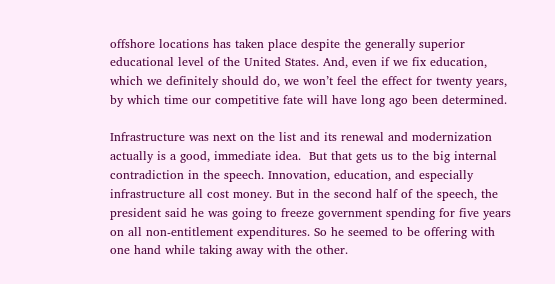offshore locations has taken place despite the generally superior educational level of the United States. And, even if we fix education, which we definitely should do, we won’t feel the effect for twenty years, by which time our competitive fate will have long ago been determined.

Infrastructure was next on the list and its renewal and modernization actually is a good, immediate idea.  But that gets us to the big internal contradiction in the speech. Innovation, education, and especially infrastructure all cost money. But in the second half of the speech, the president said he was going to freeze government spending for five years on all non-entitlement expenditures. So he seemed to be offering with one hand while taking away with the other.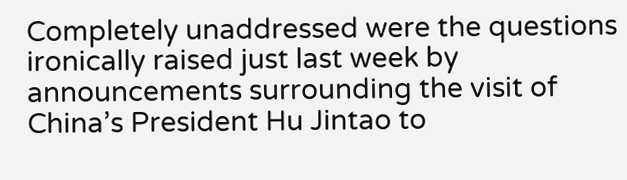Completely unaddressed were the questions ironically raised just last week by announcements surrounding the visit of China’s President Hu Jintao to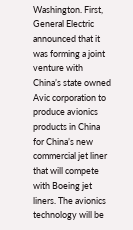Washington. First, General Electric announced that it was forming a joint venture with China’s state owned Avic corporation to produce avionics products in China for China’s new commercial jet liner that will compete with Boeing jet liners. The avionics technology will be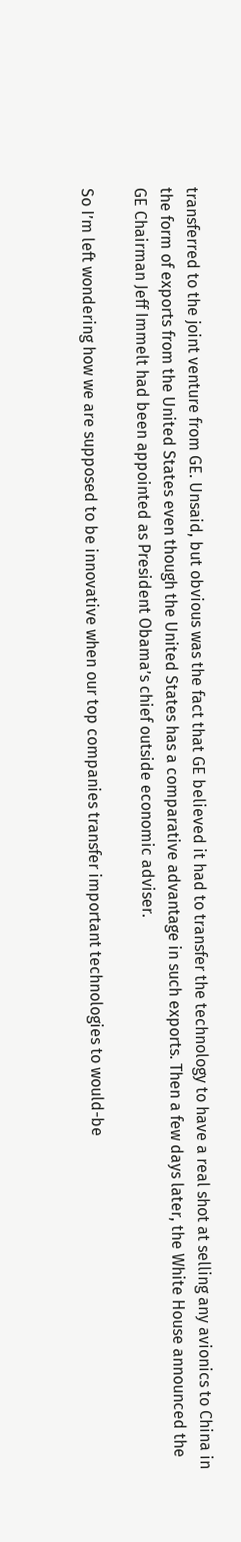transferred to the joint venture from GE. Unsaid, but obvious was the fact that GE believed it had to transfer the technology to have a real shot at selling any avionics to China in the form of exports from the United States even though the United States has a comparative advantage in such exports. Then a few days later, the White House announced the GE Chairman Jeff Immelt had been appointed as President Obama’s chief outside economic adviser.

So I’m left wondering how we are supposed to be innovative when our top companies transfer important technologies to would-be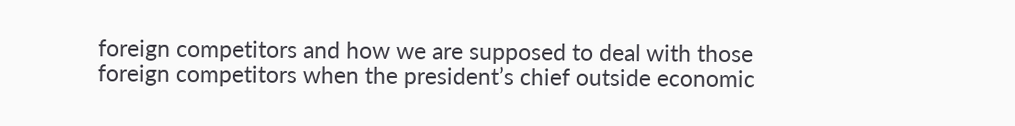foreign competitors and how we are supposed to deal with those foreign competitors when the president’s chief outside economic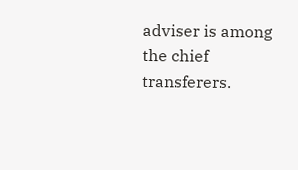adviser is among the chief transferers.